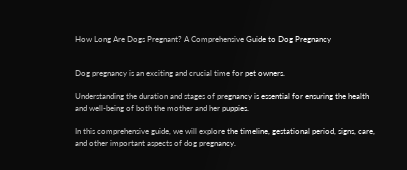How Long Are Dogs Pregnant? A Comprehensive Guide to Dog Pregnancy


Dog pregnancy is an exciting and crucial time for pet owners.

Understanding the duration and stages of pregnancy is essential for ensuring the health and well-being of both the mother and her puppies.

In this comprehensive guide, we will explore the timeline, gestational period, signs, care, and other important aspects of dog pregnancy.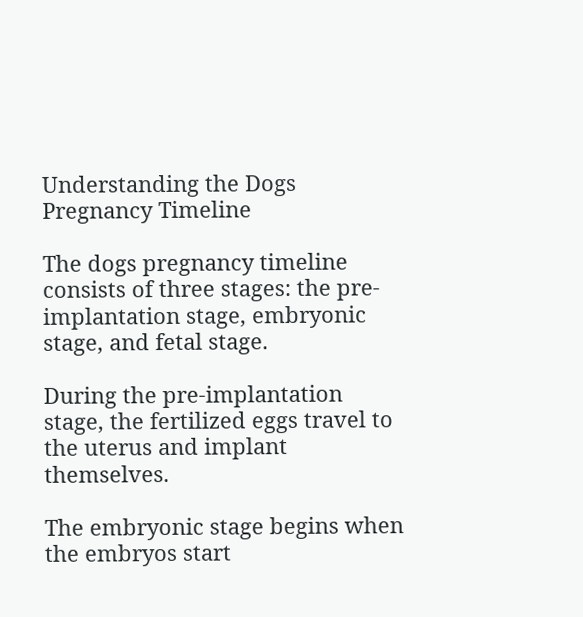Understanding the Dogs Pregnancy Timeline

The dogs pregnancy timeline consists of three stages: the pre-implantation stage, embryonic stage, and fetal stage.

During the pre-implantation stage, the fertilized eggs travel to the uterus and implant themselves.

The embryonic stage begins when the embryos start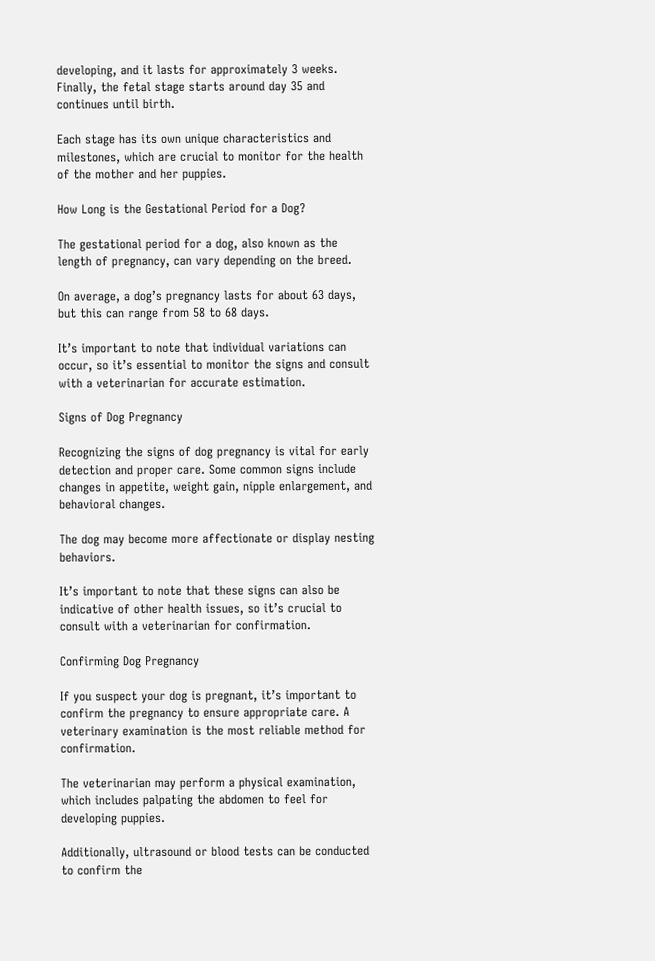developing, and it lasts for approximately 3 weeks. Finally, the fetal stage starts around day 35 and continues until birth.

Each stage has its own unique characteristics and milestones, which are crucial to monitor for the health of the mother and her puppies.

How Long is the Gestational Period for a Dog?

The gestational period for a dog, also known as the length of pregnancy, can vary depending on the breed.

On average, a dog’s pregnancy lasts for about 63 days, but this can range from 58 to 68 days.

It’s important to note that individual variations can occur, so it’s essential to monitor the signs and consult with a veterinarian for accurate estimation.

Signs of Dog Pregnancy

Recognizing the signs of dog pregnancy is vital for early detection and proper care. Some common signs include changes in appetite, weight gain, nipple enlargement, and behavioral changes.

The dog may become more affectionate or display nesting behaviors.

It’s important to note that these signs can also be indicative of other health issues, so it’s crucial to consult with a veterinarian for confirmation.

Confirming Dog Pregnancy

If you suspect your dog is pregnant, it’s important to confirm the pregnancy to ensure appropriate care. A veterinary examination is the most reliable method for confirmation.

The veterinarian may perform a physical examination, which includes palpating the abdomen to feel for developing puppies.

Additionally, ultrasound or blood tests can be conducted to confirm the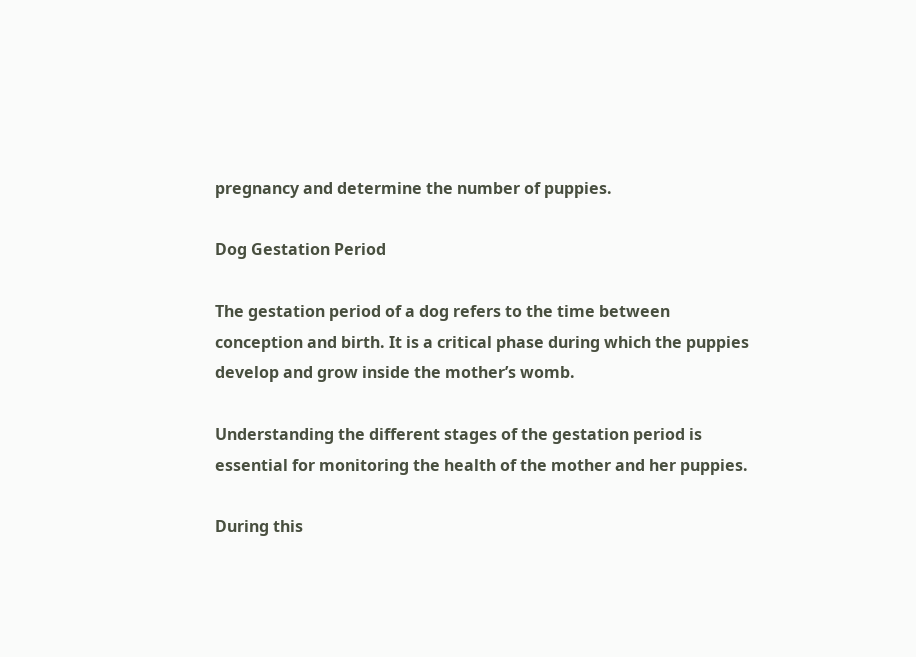pregnancy and determine the number of puppies.

Dog Gestation Period

The gestation period of a dog refers to the time between conception and birth. It is a critical phase during which the puppies develop and grow inside the mother’s womb.

Understanding the different stages of the gestation period is essential for monitoring the health of the mother and her puppies.

During this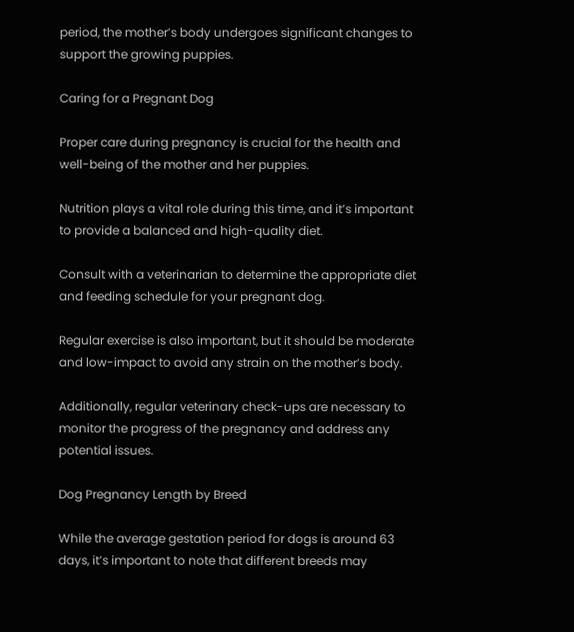period, the mother’s body undergoes significant changes to support the growing puppies.

Caring for a Pregnant Dog

Proper care during pregnancy is crucial for the health and well-being of the mother and her puppies.

Nutrition plays a vital role during this time, and it’s important to provide a balanced and high-quality diet.

Consult with a veterinarian to determine the appropriate diet and feeding schedule for your pregnant dog.

Regular exercise is also important, but it should be moderate and low-impact to avoid any strain on the mother’s body.

Additionally, regular veterinary check-ups are necessary to monitor the progress of the pregnancy and address any potential issues.

Dog Pregnancy Length by Breed

While the average gestation period for dogs is around 63 days, it’s important to note that different breeds may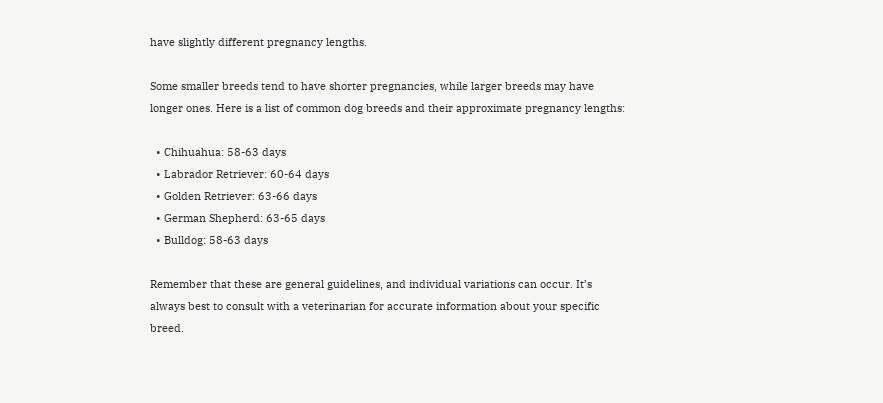have slightly different pregnancy lengths.

Some smaller breeds tend to have shorter pregnancies, while larger breeds may have longer ones. Here is a list of common dog breeds and their approximate pregnancy lengths:

  • Chihuahua: 58-63 days
  • Labrador Retriever: 60-64 days
  • Golden Retriever: 63-66 days
  • German Shepherd: 63-65 days
  • Bulldog: 58-63 days

Remember that these are general guidelines, and individual variations can occur. It’s always best to consult with a veterinarian for accurate information about your specific breed.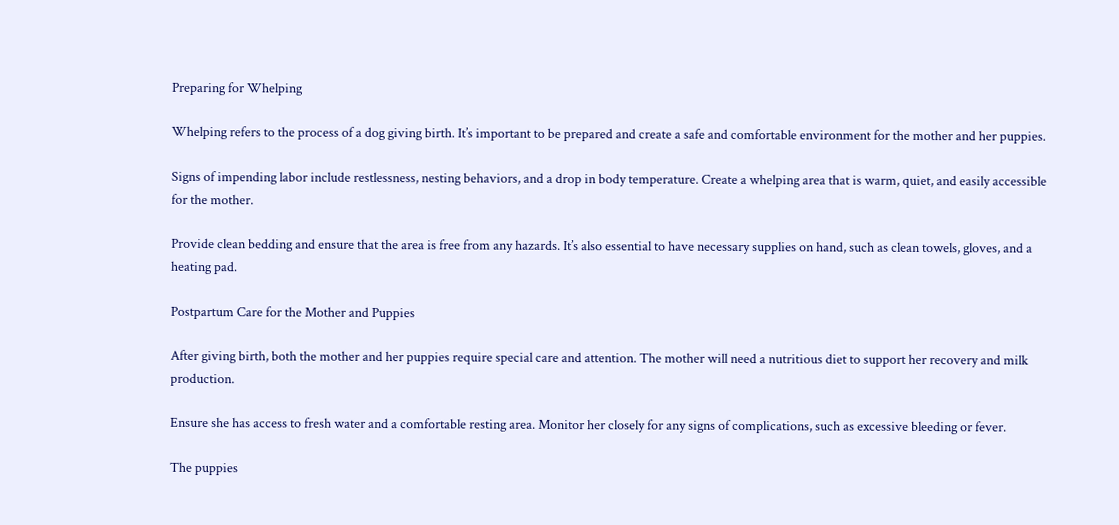Preparing for Whelping

Whelping refers to the process of a dog giving birth. It’s important to be prepared and create a safe and comfortable environment for the mother and her puppies.

Signs of impending labor include restlessness, nesting behaviors, and a drop in body temperature. Create a whelping area that is warm, quiet, and easily accessible for the mother.

Provide clean bedding and ensure that the area is free from any hazards. It’s also essential to have necessary supplies on hand, such as clean towels, gloves, and a heating pad.

Postpartum Care for the Mother and Puppies

After giving birth, both the mother and her puppies require special care and attention. The mother will need a nutritious diet to support her recovery and milk production.

Ensure she has access to fresh water and a comfortable resting area. Monitor her closely for any signs of complications, such as excessive bleeding or fever.

The puppies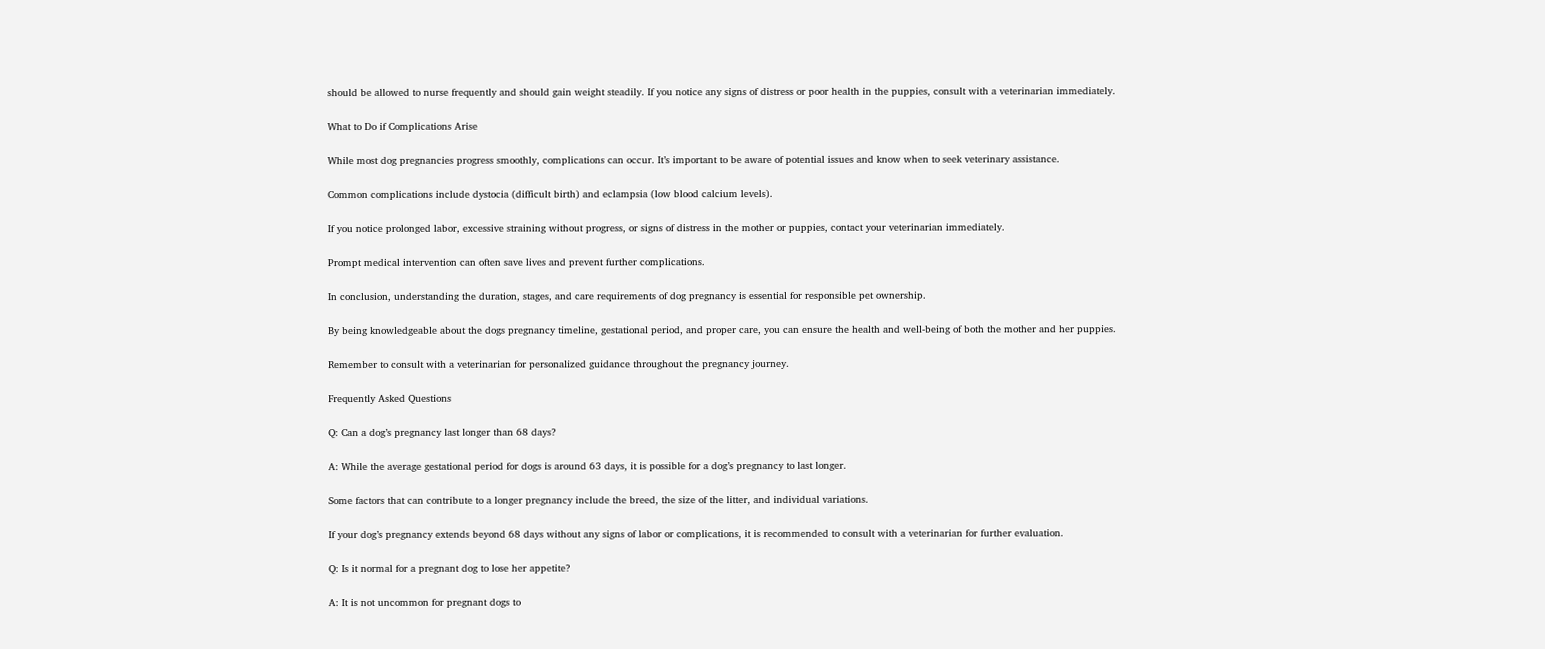should be allowed to nurse frequently and should gain weight steadily. If you notice any signs of distress or poor health in the puppies, consult with a veterinarian immediately.

What to Do if Complications Arise

While most dog pregnancies progress smoothly, complications can occur. It’s important to be aware of potential issues and know when to seek veterinary assistance.

Common complications include dystocia (difficult birth) and eclampsia (low blood calcium levels).

If you notice prolonged labor, excessive straining without progress, or signs of distress in the mother or puppies, contact your veterinarian immediately.

Prompt medical intervention can often save lives and prevent further complications.

In conclusion, understanding the duration, stages, and care requirements of dog pregnancy is essential for responsible pet ownership.

By being knowledgeable about the dogs pregnancy timeline, gestational period, and proper care, you can ensure the health and well-being of both the mother and her puppies.

Remember to consult with a veterinarian for personalized guidance throughout the pregnancy journey.

Frequently Asked Questions

Q: Can a dog’s pregnancy last longer than 68 days?

A: While the average gestational period for dogs is around 63 days, it is possible for a dog’s pregnancy to last longer.

Some factors that can contribute to a longer pregnancy include the breed, the size of the litter, and individual variations.

If your dog’s pregnancy extends beyond 68 days without any signs of labor or complications, it is recommended to consult with a veterinarian for further evaluation.

Q: Is it normal for a pregnant dog to lose her appetite?

A: It is not uncommon for pregnant dogs to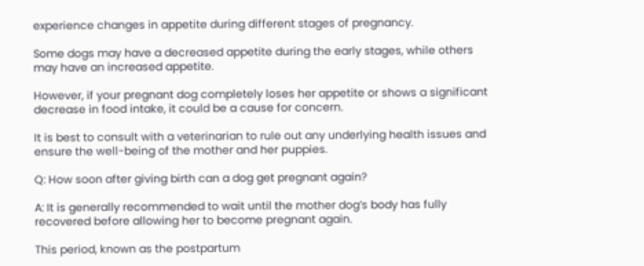experience changes in appetite during different stages of pregnancy.

Some dogs may have a decreased appetite during the early stages, while others may have an increased appetite.

However, if your pregnant dog completely loses her appetite or shows a significant decrease in food intake, it could be a cause for concern.

It is best to consult with a veterinarian to rule out any underlying health issues and ensure the well-being of the mother and her puppies.

Q: How soon after giving birth can a dog get pregnant again?

A: It is generally recommended to wait until the mother dog’s body has fully recovered before allowing her to become pregnant again.

This period, known as the postpartum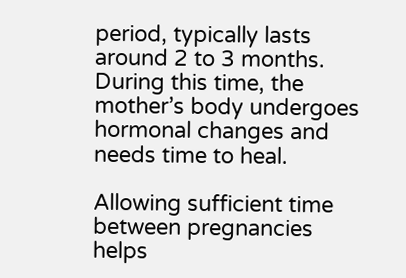period, typically lasts around 2 to 3 months. During this time, the mother’s body undergoes hormonal changes and needs time to heal.

Allowing sufficient time between pregnancies helps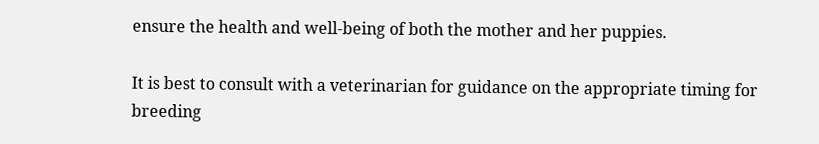ensure the health and well-being of both the mother and her puppies.

It is best to consult with a veterinarian for guidance on the appropriate timing for breeding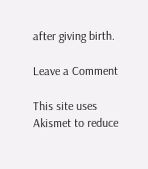after giving birth.

Leave a Comment

This site uses Akismet to reduce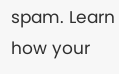spam. Learn how your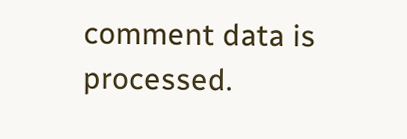comment data is processed.